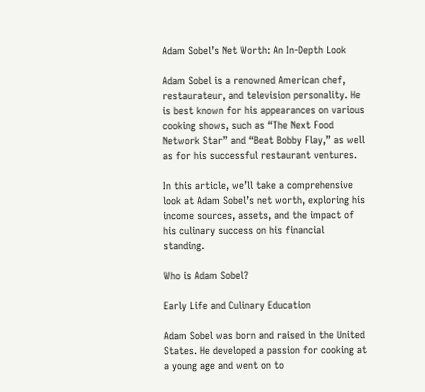Adam Sobel’s Net Worth: An In-Depth Look

Adam Sobel is a renowned American chef, restaurateur, and television personality. He is best known for his appearances on various cooking shows, such as “The Next Food Network Star” and “Beat Bobby Flay,” as well as for his successful restaurant ventures.

In this article, we’ll take a comprehensive look at Adam Sobel’s net worth, exploring his income sources, assets, and the impact of his culinary success on his financial standing.

Who is Adam Sobel?

Early Life and Culinary Education

Adam Sobel was born and raised in the United States. He developed a passion for cooking at a young age and went on to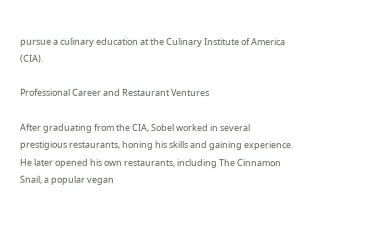pursue a culinary education at the Culinary Institute of America (CIA).

Professional Career and Restaurant Ventures

After graduating from the CIA, Sobel worked in several prestigious restaurants, honing his skills and gaining experience. He later opened his own restaurants, including The Cinnamon Snail, a popular vegan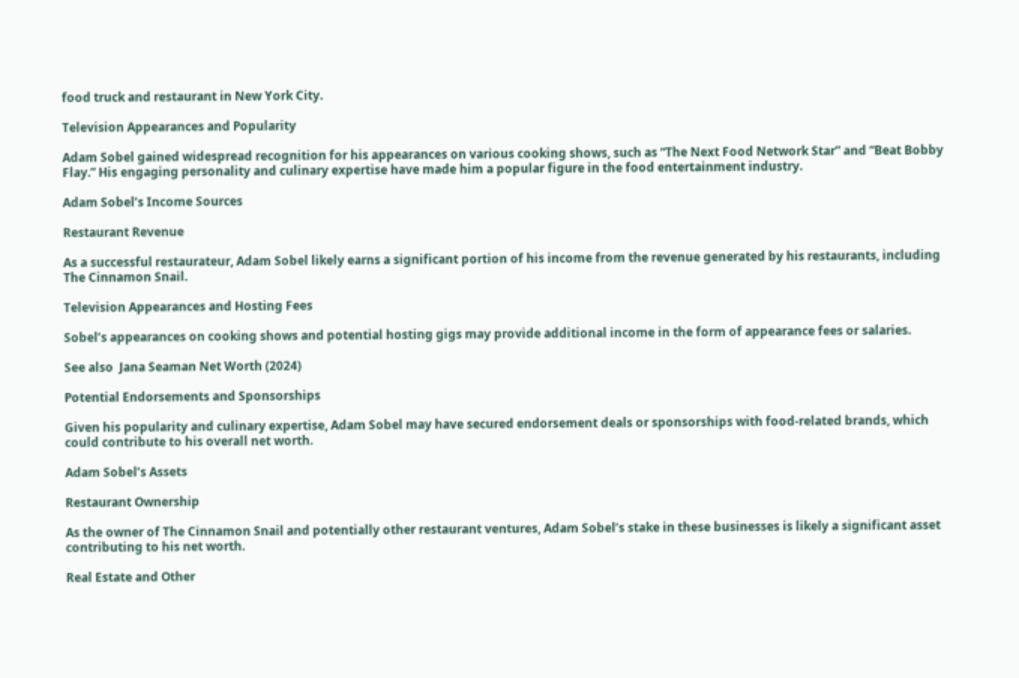food truck and restaurant in New York City.

Television Appearances and Popularity

Adam Sobel gained widespread recognition for his appearances on various cooking shows, such as “The Next Food Network Star” and “Beat Bobby Flay.” His engaging personality and culinary expertise have made him a popular figure in the food entertainment industry.

Adam Sobel’s Income Sources

Restaurant Revenue

As a successful restaurateur, Adam Sobel likely earns a significant portion of his income from the revenue generated by his restaurants, including The Cinnamon Snail.

Television Appearances and Hosting Fees

Sobel’s appearances on cooking shows and potential hosting gigs may provide additional income in the form of appearance fees or salaries.

See also  Jana Seaman Net Worth (2024)

Potential Endorsements and Sponsorships

Given his popularity and culinary expertise, Adam Sobel may have secured endorsement deals or sponsorships with food-related brands, which could contribute to his overall net worth.

Adam Sobel’s Assets

Restaurant Ownership

As the owner of The Cinnamon Snail and potentially other restaurant ventures, Adam Sobel’s stake in these businesses is likely a significant asset contributing to his net worth.

Real Estate and Other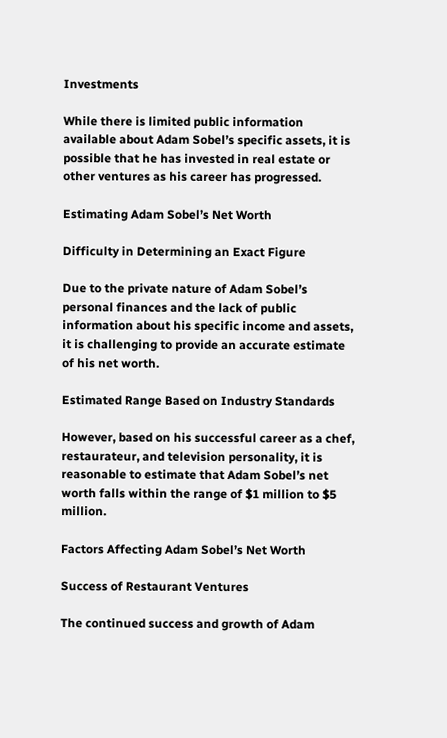Investments

While there is limited public information available about Adam Sobel’s specific assets, it is possible that he has invested in real estate or other ventures as his career has progressed.

Estimating Adam Sobel’s Net Worth

Difficulty in Determining an Exact Figure

Due to the private nature of Adam Sobel’s personal finances and the lack of public information about his specific income and assets, it is challenging to provide an accurate estimate of his net worth.

Estimated Range Based on Industry Standards

However, based on his successful career as a chef, restaurateur, and television personality, it is reasonable to estimate that Adam Sobel’s net worth falls within the range of $1 million to $5 million.

Factors Affecting Adam Sobel’s Net Worth

Success of Restaurant Ventures

The continued success and growth of Adam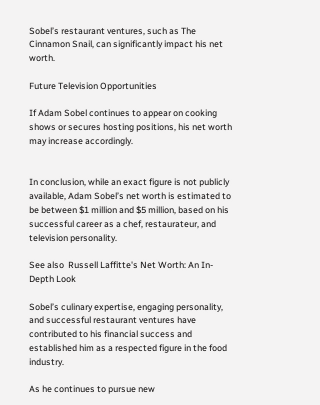Sobel’s restaurant ventures, such as The Cinnamon Snail, can significantly impact his net worth.

Future Television Opportunities

If Adam Sobel continues to appear on cooking shows or secures hosting positions, his net worth may increase accordingly.


In conclusion, while an exact figure is not publicly available, Adam Sobel’s net worth is estimated to be between $1 million and $5 million, based on his successful career as a chef, restaurateur, and television personality.

See also  Russell Laffitte's Net Worth: An In-Depth Look

Sobel’s culinary expertise, engaging personality, and successful restaurant ventures have contributed to his financial success and established him as a respected figure in the food industry.

As he continues to pursue new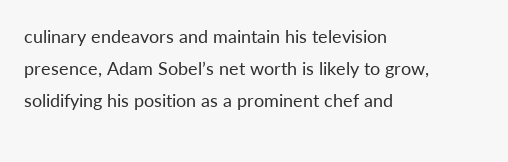culinary endeavors and maintain his television presence, Adam Sobel’s net worth is likely to grow, solidifying his position as a prominent chef and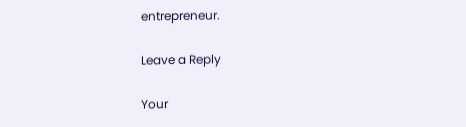entrepreneur.

Leave a Reply

Your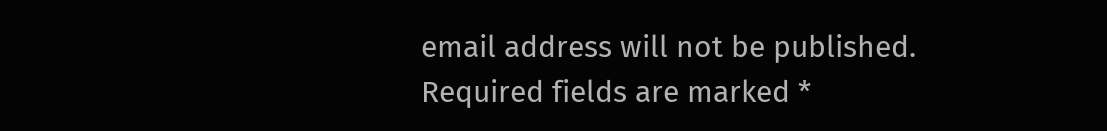email address will not be published. Required fields are marked *